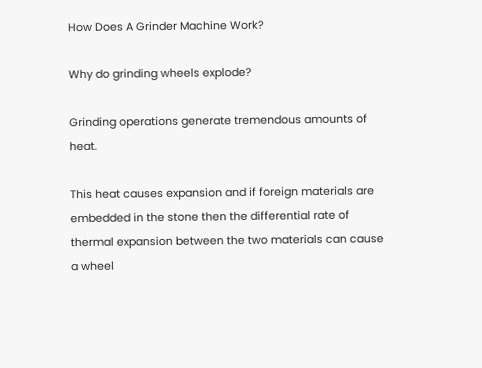How Does A Grinder Machine Work?

Why do grinding wheels explode?

Grinding operations generate tremendous amounts of heat.

This heat causes expansion and if foreign materials are embedded in the stone then the differential rate of thermal expansion between the two materials can cause a wheel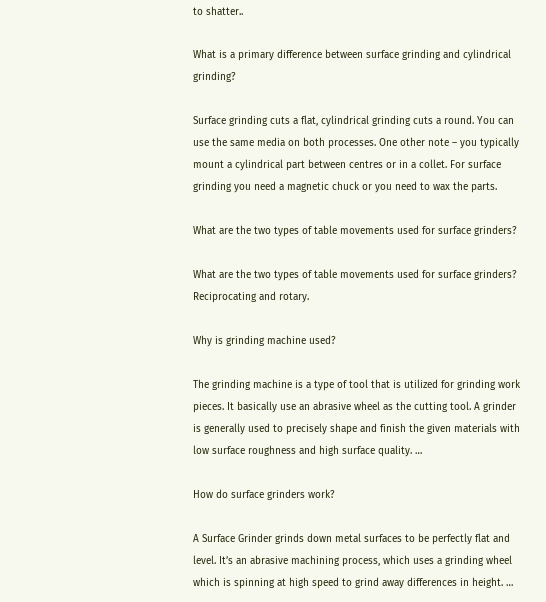to shatter..

What is a primary difference between surface grinding and cylindrical grinding?

Surface grinding cuts a flat, cylindrical grinding cuts a round. You can use the same media on both processes. One other note – you typically mount a cylindrical part between centres or in a collet. For surface grinding you need a magnetic chuck or you need to wax the parts.

What are the two types of table movements used for surface grinders?

What are the two types of table movements used for surface grinders? Reciprocating and rotary.

Why is grinding machine used?

The grinding machine is a type of tool that is utilized for grinding work pieces. It basically use an abrasive wheel as the cutting tool. A grinder is generally used to precisely shape and finish the given materials with low surface roughness and high surface quality. …

How do surface grinders work?

A Surface Grinder grinds down metal surfaces to be perfectly flat and level. It’s an abrasive machining process, which uses a grinding wheel which is spinning at high speed to grind away differences in height. …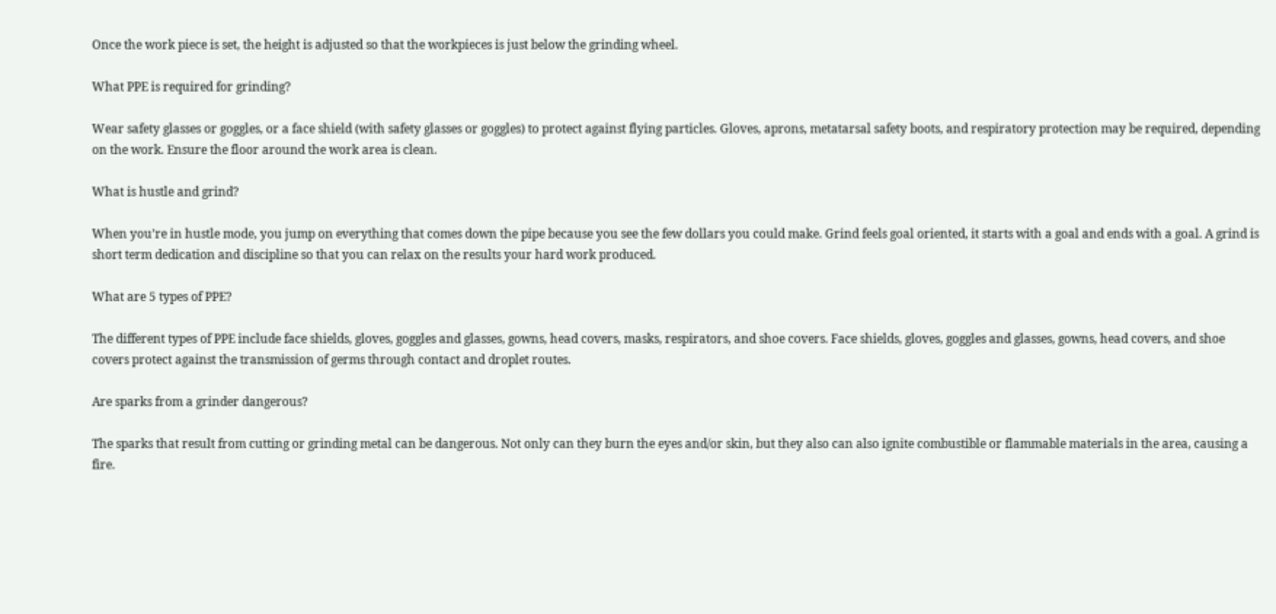Once the work piece is set, the height is adjusted so that the workpieces is just below the grinding wheel.

What PPE is required for grinding?

Wear safety glasses or goggles, or a face shield (with safety glasses or goggles) to protect against flying particles. Gloves, aprons, metatarsal safety boots, and respiratory protection may be required, depending on the work. Ensure the floor around the work area is clean.

What is hustle and grind?

When you’re in hustle mode, you jump on everything that comes down the pipe because you see the few dollars you could make. Grind feels goal oriented, it starts with a goal and ends with a goal. A grind is short term dedication and discipline so that you can relax on the results your hard work produced.

What are 5 types of PPE?

The different types of PPE include face shields, gloves, goggles and glasses, gowns, head covers, masks, respirators, and shoe covers. Face shields, gloves, goggles and glasses, gowns, head covers, and shoe covers protect against the transmission of germs through contact and droplet routes.

Are sparks from a grinder dangerous?

The sparks that result from cutting or grinding metal can be dangerous. Not only can they burn the eyes and/or skin, but they also can also ignite combustible or flammable materials in the area, causing a fire.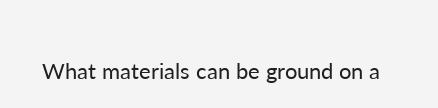What materials can be ground on a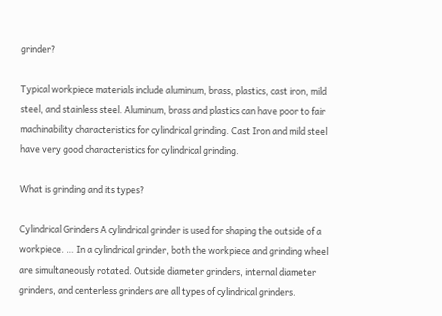grinder?

Typical workpiece materials include aluminum, brass, plastics, cast iron, mild steel, and stainless steel. Aluminum, brass and plastics can have poor to fair machinability characteristics for cylindrical grinding. Cast Iron and mild steel have very good characteristics for cylindrical grinding.

What is grinding and its types?

Cylindrical Grinders A cylindrical grinder is used for shaping the outside of a workpiece. … In a cylindrical grinder, both the workpiece and grinding wheel are simultaneously rotated. Outside diameter grinders, internal diameter grinders, and centerless grinders are all types of cylindrical grinders.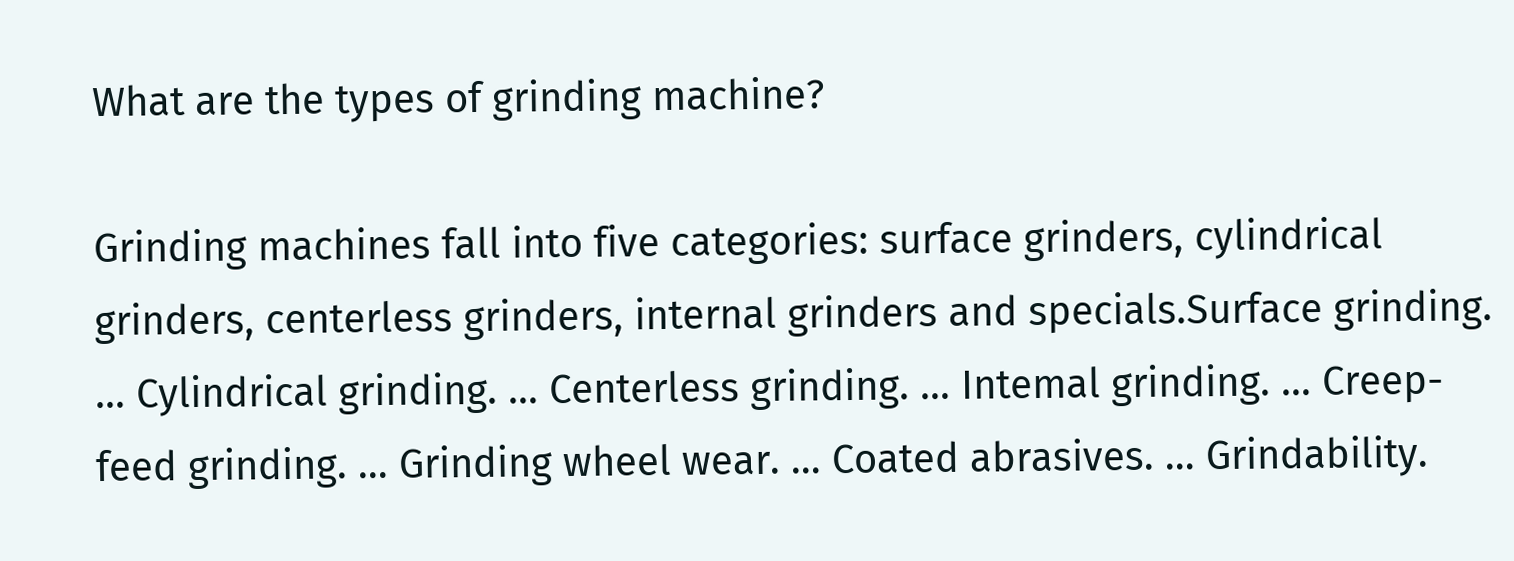What are the types of grinding machine?

Grinding machines fall into five categories: surface grinders, cylindrical grinders, centerless grinders, internal grinders and specials.Surface grinding. … Cylindrical grinding. … Centerless grinding. … Intemal grinding. … Creep-feed grinding. … Grinding wheel wear. … Coated abrasives. … Grindability.